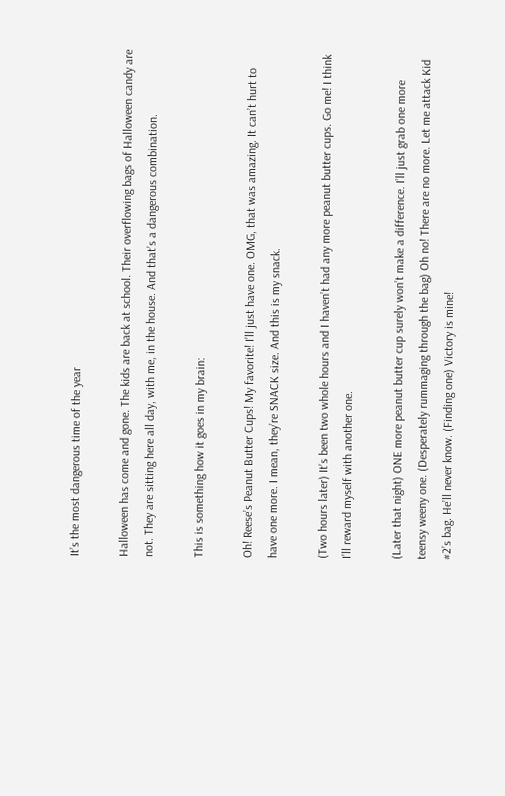It’s the most dangerous time of the year

Halloween has come and gone. The kids are back at school. Their overflowing bags of Halloween candy are not. They are sitting here all day, with me, in the house. And that’s a dangerous combination.

This is something how it goes in my brain:

Oh! Reese’s Peanut Butter Cups! My favorite! I’ll just have one. OMG, that was amazing. It can’t hurt to have one more. I mean, they’re SNACK size. And this is my snack.

(Two hours later) It’s been two whole hours and I haven’t had any more peanut butter cups. Go me! I think I’ll reward myself with another one.

(Later that night) ONE more peanut butter cup surely won’t make a difference. I’ll just grab one more teensy weeny one. (Desperately rummaging through the bag) Oh no! There are no more. Let me attack Kid #2’s bag. He’ll never know. (Finding one) Victory is mine!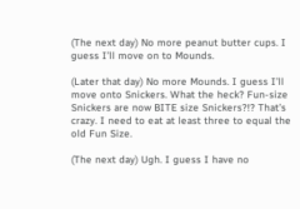(The next day) No more peanut butter cups. I guess I’ll move on to Mounds.

(Later that day) No more Mounds. I guess I’ll move onto Snickers. What the heck? Fun-size Snickers are now BITE size Snickers?!? That’s crazy. I need to eat at least three to equal the old Fun Size.

(The next day) Ugh. I guess I have no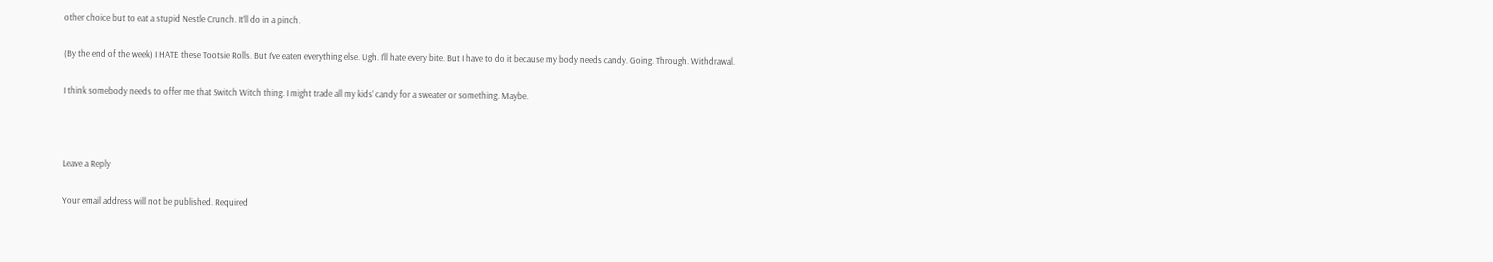other choice but to eat a stupid Nestle Crunch. It’ll do in a pinch.

(By the end of the week) I HATE these Tootsie Rolls. But I’ve eaten everything else. Ugh. I’ll hate every bite. But I have to do it because my body needs candy. Going. Through. Withdrawal.

I think somebody needs to offer me that Switch Witch thing. I might trade all my kids’ candy for a sweater or something. Maybe.



Leave a Reply

Your email address will not be published. Required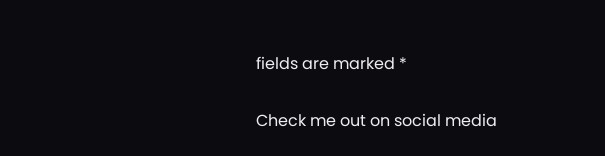fields are marked *

Check me out on social media